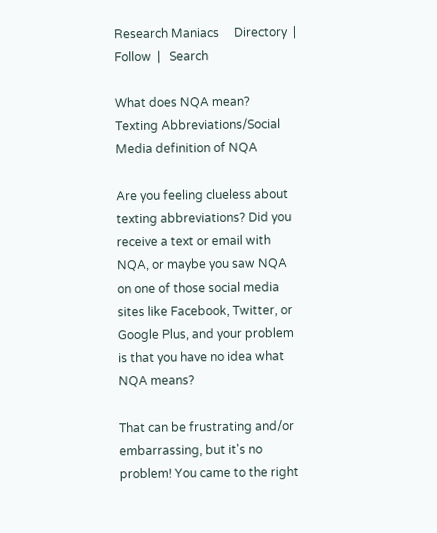Research Maniacs     Directory  |   Follow  |   Search

What does NQA mean?
Texting Abbreviations/Social Media definition of NQA

Are you feeling clueless about texting abbreviations? Did you receive a text or email with NQA, or maybe you saw NQA on one of those social media sites like Facebook, Twitter, or Google Plus, and your problem is that you have no idea what NQA means?

That can be frustrating and/or embarrassing, but it's no problem! You came to the right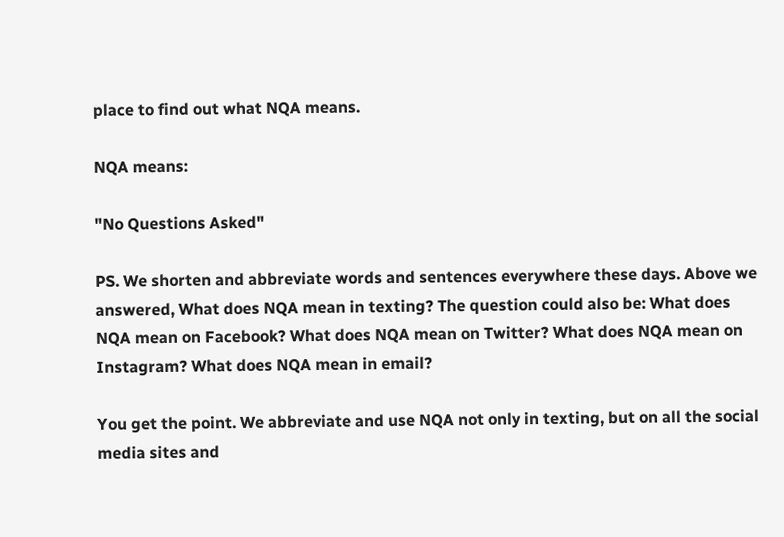place to find out what NQA means.

NQA means:

"No Questions Asked"

PS. We shorten and abbreviate words and sentences everywhere these days. Above we answered, What does NQA mean in texting? The question could also be: What does NQA mean on Facebook? What does NQA mean on Twitter? What does NQA mean on Instagram? What does NQA mean in email?

You get the point. We abbreviate and use NQA not only in texting, but on all the social media sites and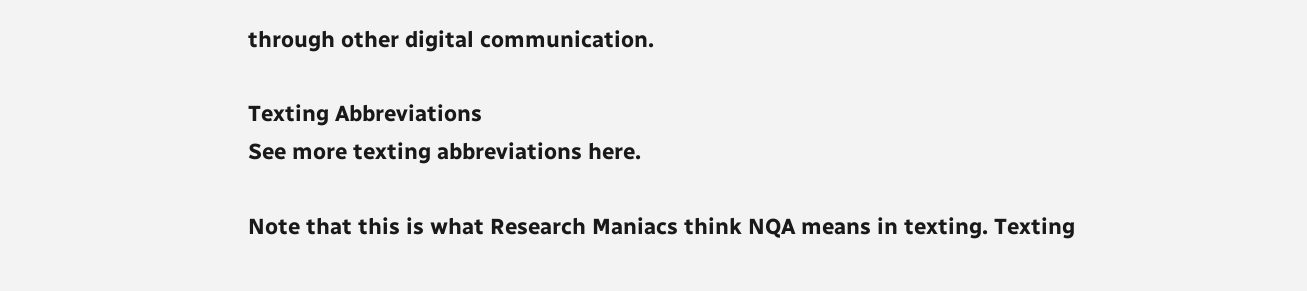through other digital communication.

Texting Abbreviations
See more texting abbreviations here.

Note that this is what Research Maniacs think NQA means in texting. Texting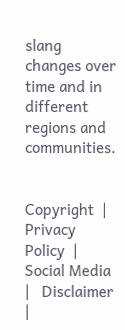slang changes over time and in different regions and communities.


Copyright  |   Privacy Policy  |   Social Media  |   Disclaimer  |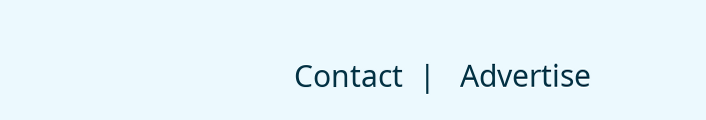Contact  |   Advertise